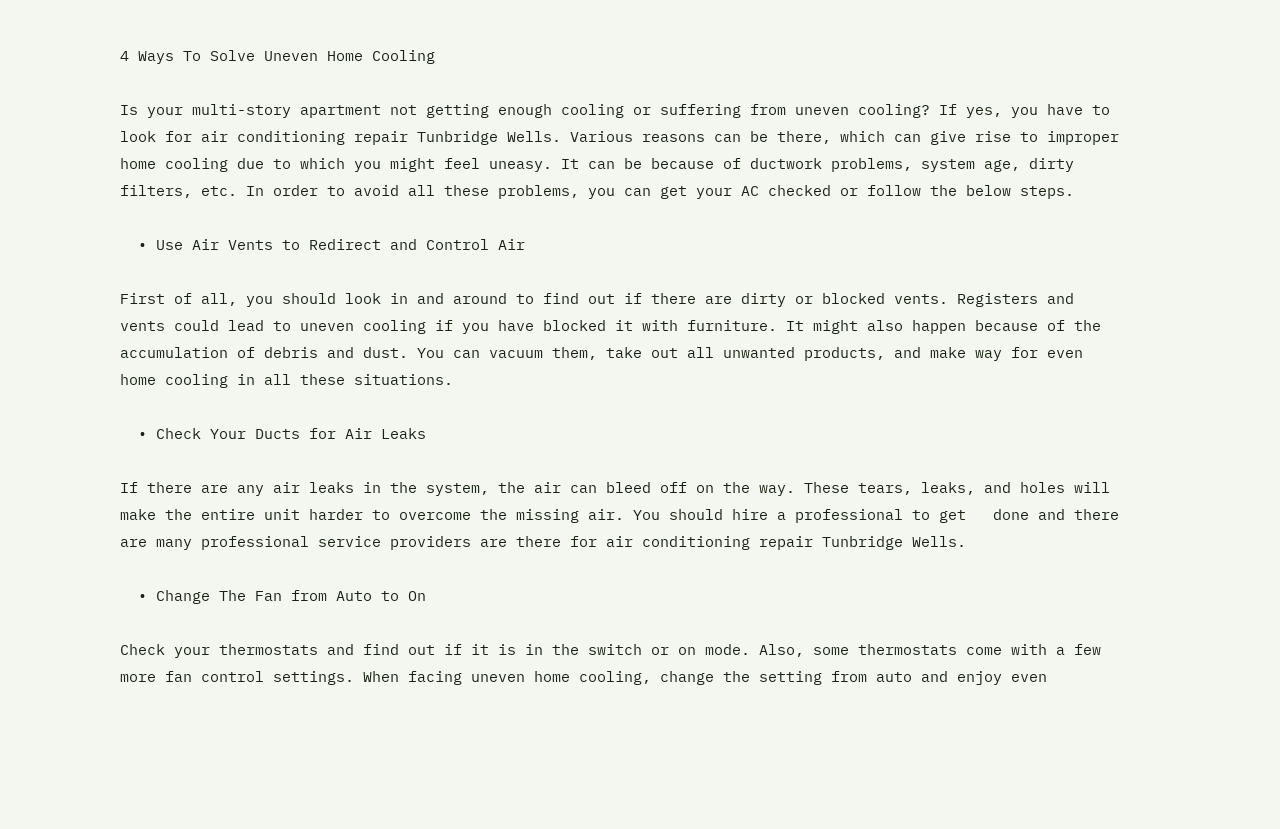4 Ways To Solve Uneven Home Cooling

Is your multi-story apartment not getting enough cooling or suffering from uneven cooling? If yes, you have to look for air conditioning repair Tunbridge Wells. Various reasons can be there, which can give rise to improper home cooling due to which you might feel uneasy. It can be because of ductwork problems, system age, dirty filters, etc. In order to avoid all these problems, you can get your AC checked or follow the below steps.

  • Use Air Vents to Redirect and Control Air

First of all, you should look in and around to find out if there are dirty or blocked vents. Registers and vents could lead to uneven cooling if you have blocked it with furniture. It might also happen because of the accumulation of debris and dust. You can vacuum them, take out all unwanted products, and make way for even home cooling in all these situations.

  • Check Your Ducts for Air Leaks

If there are any air leaks in the system, the air can bleed off on the way. These tears, leaks, and holes will make the entire unit harder to overcome the missing air. You should hire a professional to get   done and there are many professional service providers are there for air conditioning repair Tunbridge Wells.

  • Change The Fan from Auto to On

Check your thermostats and find out if it is in the switch or on mode. Also, some thermostats come with a few more fan control settings. When facing uneven home cooling, change the setting from auto and enjoy even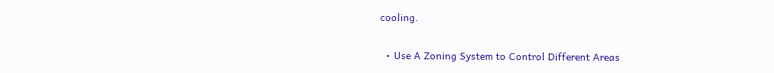cooling.

  • Use A Zoning System to Control Different Areas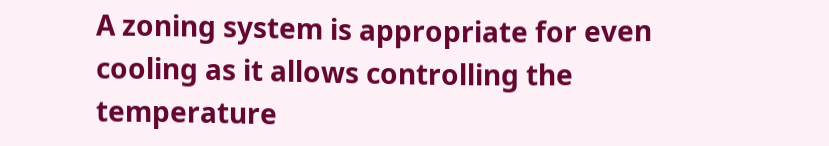A zoning system is appropriate for even cooling as it allows controlling the temperature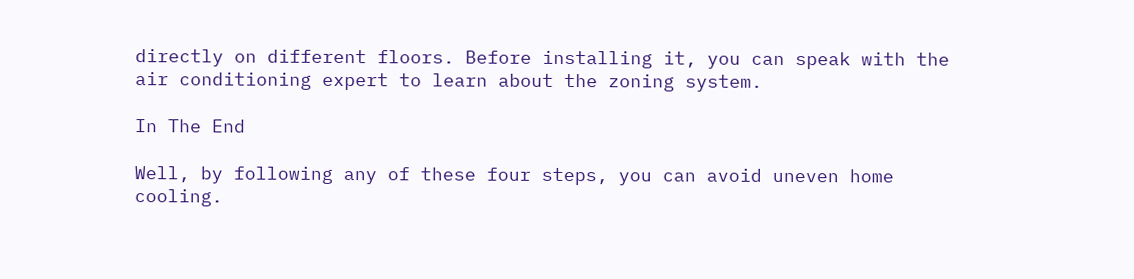directly on different floors. Before installing it, you can speak with the air conditioning expert to learn about the zoning system.

In The End

Well, by following any of these four steps, you can avoid uneven home cooling.